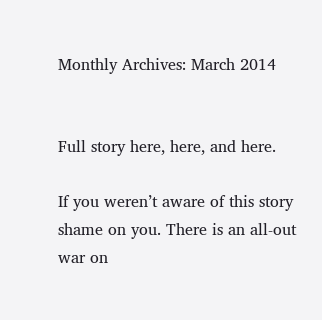Monthly Archives: March 2014


Full story here, here, and here.

If you weren’t aware of this story shame on you. There is an all-out war on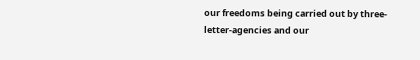our freedoms being carried out by three-letter-agencies and our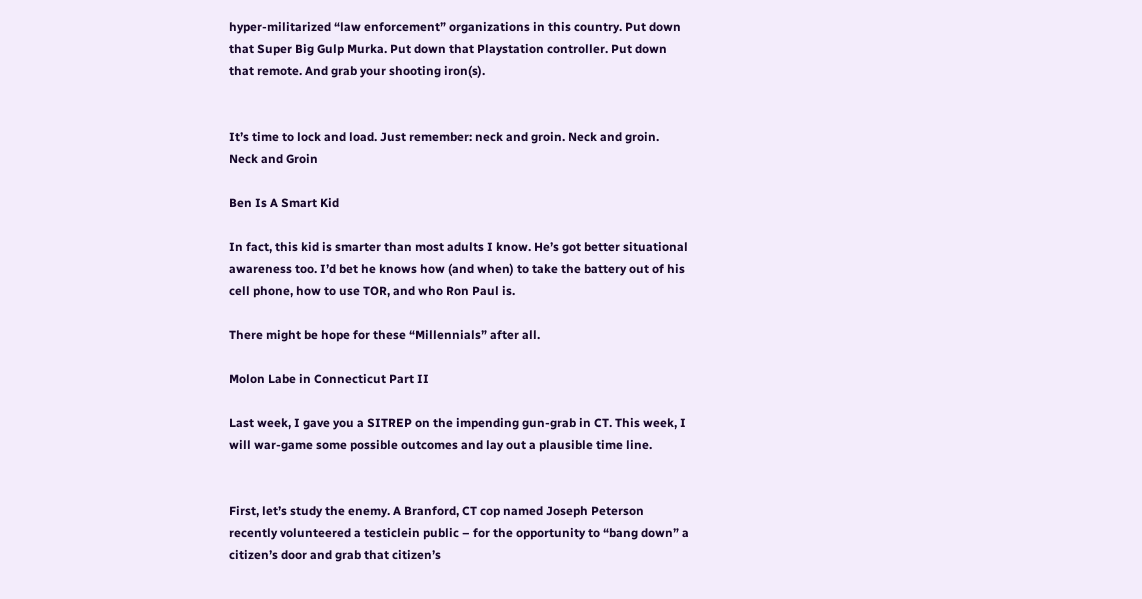hyper-militarized “law enforcement” organizations in this country. Put down that Super Big Gulp Murka. Put down that Playstation controller. Put down that remote. And grab your shooting iron(s).


It’s time to lock and load. Just remember: neck and groin. Neck and groin. Neck and Groin

Ben Is A Smart Kid

In fact, this kid is smarter than most adults I know. He’s got better situational awareness too. I’d bet he knows how (and when) to take the battery out of his cell phone, how to use TOR, and who Ron Paul is.

There might be hope for these “Millennials” after all.

Molon Labe in Connecticut Part II

Last week, I gave you a SITREP on the impending gun-grab in CT. This week, I will war-game some possible outcomes and lay out a plausible time line.


First, let’s study the enemy. A Branford, CT cop named Joseph Peterson recently volunteered a testiclein public – for the opportunity to “bang down” a citizen’s door and grab that citizen’s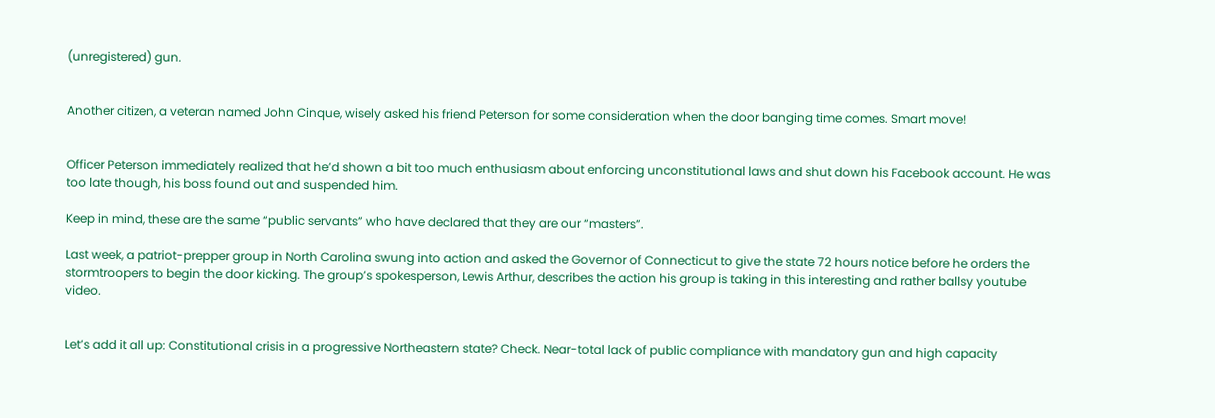(unregistered) gun.


Another citizen, a veteran named John Cinque, wisely asked his friend Peterson for some consideration when the door banging time comes. Smart move!


Officer Peterson immediately realized that he’d shown a bit too much enthusiasm about enforcing unconstitutional laws and shut down his Facebook account. He was too late though, his boss found out and suspended him.

Keep in mind, these are the same “public servants” who have declared that they are our “masters”.

Last week, a patriot-prepper group in North Carolina swung into action and asked the Governor of Connecticut to give the state 72 hours notice before he orders the stormtroopers to begin the door kicking. The group’s spokesperson, Lewis Arthur, describes the action his group is taking in this interesting and rather ballsy youtube video.


Let’s add it all up: Constitutional crisis in a progressive Northeastern state? Check. Near-total lack of public compliance with mandatory gun and high capacity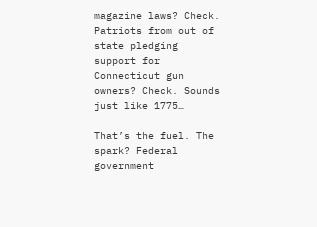magazine laws? Check. Patriots from out of state pledging support for Connecticut gun owners? Check. Sounds just like 1775…

That’s the fuel. The spark? Federal government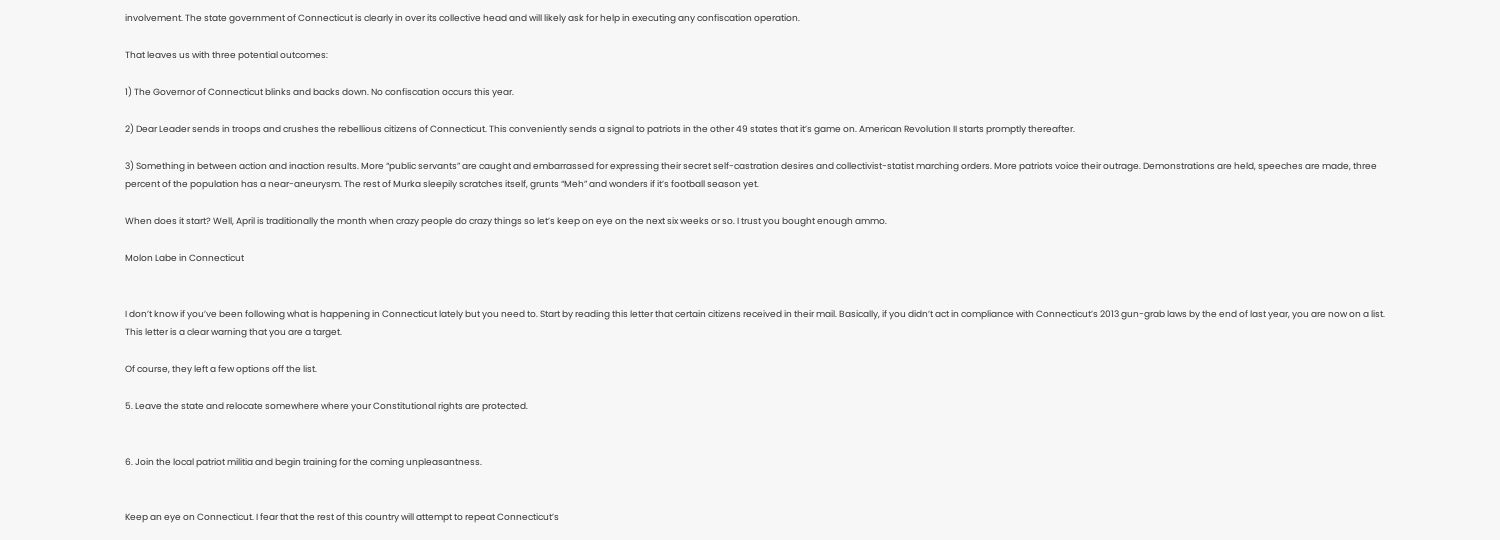involvement. The state government of Connecticut is clearly in over its collective head and will likely ask for help in executing any confiscation operation.

That leaves us with three potential outcomes:

1) The Governor of Connecticut blinks and backs down. No confiscation occurs this year.

2) Dear Leader sends in troops and crushes the rebellious citizens of Connecticut. This conveniently sends a signal to patriots in the other 49 states that it’s game on. American Revolution II starts promptly thereafter.

3) Something in between action and inaction results. More “public servants” are caught and embarrassed for expressing their secret self-castration desires and collectivist-statist marching orders. More patriots voice their outrage. Demonstrations are held, speeches are made, three percent of the population has a near-aneurysm. The rest of Murka sleepily scratches itself, grunts “Meh” and wonders if it’s football season yet.

When does it start? Well, April is traditionally the month when crazy people do crazy things so let’s keep on eye on the next six weeks or so. I trust you bought enough ammo.

Molon Labe in Connecticut


I don’t know if you’ve been following what is happening in Connecticut lately but you need to. Start by reading this letter that certain citizens received in their mail. Basically, if you didn’t act in compliance with Connecticut’s 2013 gun-grab laws by the end of last year, you are now on a list. This letter is a clear warning that you are a target.

Of course, they left a few options off the list.

5. Leave the state and relocate somewhere where your Constitutional rights are protected.


6. Join the local patriot militia and begin training for the coming unpleasantness.


Keep an eye on Connecticut. I fear that the rest of this country will attempt to repeat Connecticut’s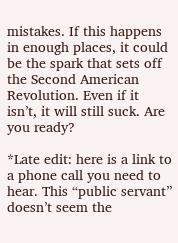mistakes. If this happens in enough places, it could be the spark that sets off the Second American Revolution. Even if it isn’t, it will still suck. Are you ready?

*Late edit: here is a link to a phone call you need to hear. This “public servant” doesn’t seem the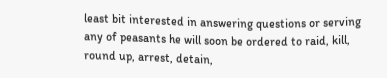least bit interested in answering questions or serving any of peasants he will soon be ordered to raid, kill, round up, arrest, detain,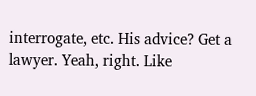interrogate, etc. His advice? Get a lawyer. Yeah, right. Like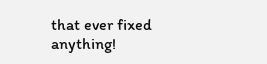that ever fixed anything!